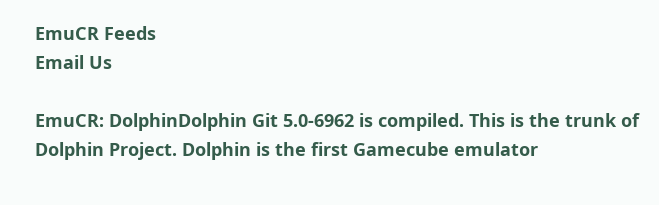EmuCR Feeds
Email Us

EmuCR: DolphinDolphin Git 5.0-6962 is compiled. This is the trunk of Dolphin Project. Dolphin is the first Gamecube emulator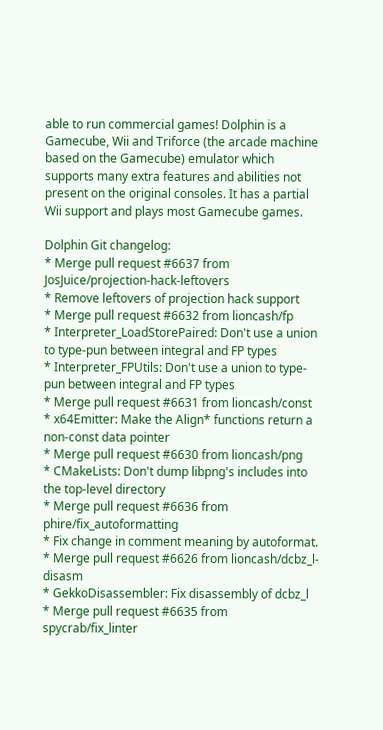able to run commercial games! Dolphin is a Gamecube, Wii and Triforce (the arcade machine based on the Gamecube) emulator which supports many extra features and abilities not present on the original consoles. It has a partial Wii support and plays most Gamecube games.

Dolphin Git changelog:
* Merge pull request #6637 from JosJuice/projection-hack-leftovers
* Remove leftovers of projection hack support
* Merge pull request #6632 from lioncash/fp
* Interpreter_LoadStorePaired: Don't use a union to type-pun between integral and FP types
* Interpreter_FPUtils: Don't use a union to type-pun between integral and FP types
* Merge pull request #6631 from lioncash/const
* x64Emitter: Make the Align* functions return a non-const data pointer
* Merge pull request #6630 from lioncash/png
* CMakeLists: Don't dump libpng's includes into the top-level directory
* Merge pull request #6636 from phire/fix_autoformatting
* Fix change in comment meaning by autoformat.
* Merge pull request #6626 from lioncash/dcbz_l-disasm
* GekkoDisassembler: Fix disassembly of dcbz_l
* Merge pull request #6635 from spycrab/fix_linter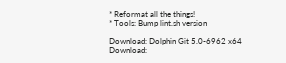* Reformat all the things!
* Tools: Bump lint.sh version

Download: Dolphin Git 5.0-6962 x64
Download: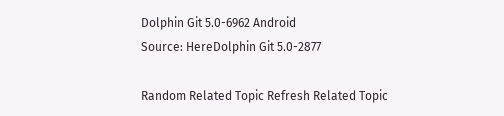Dolphin Git 5.0-6962 Android
Source: HereDolphin Git 5.0-2877

Random Related Topic Refresh Related Topic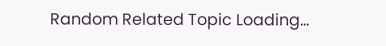Random Related Topic Loading...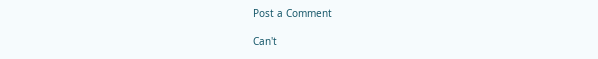Post a Comment

Can't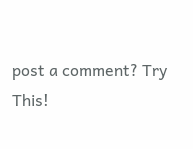post a comment? Try This!